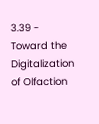3.39 - Toward the Digitalization of Olfaction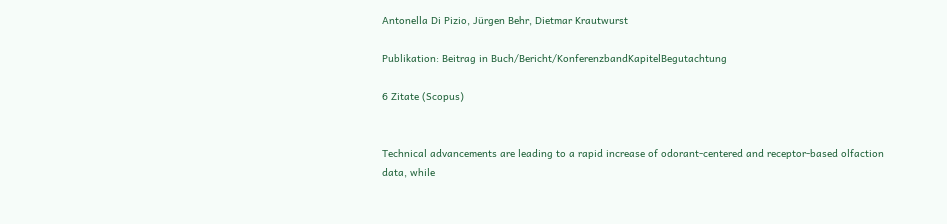Antonella Di Pizio, Jürgen Behr, Dietmar Krautwurst

Publikation: Beitrag in Buch/Bericht/KonferenzbandKapitelBegutachtung

6 Zitate (Scopus)


Technical advancements are leading to a rapid increase of odorant-centered and receptor-based olfaction data, while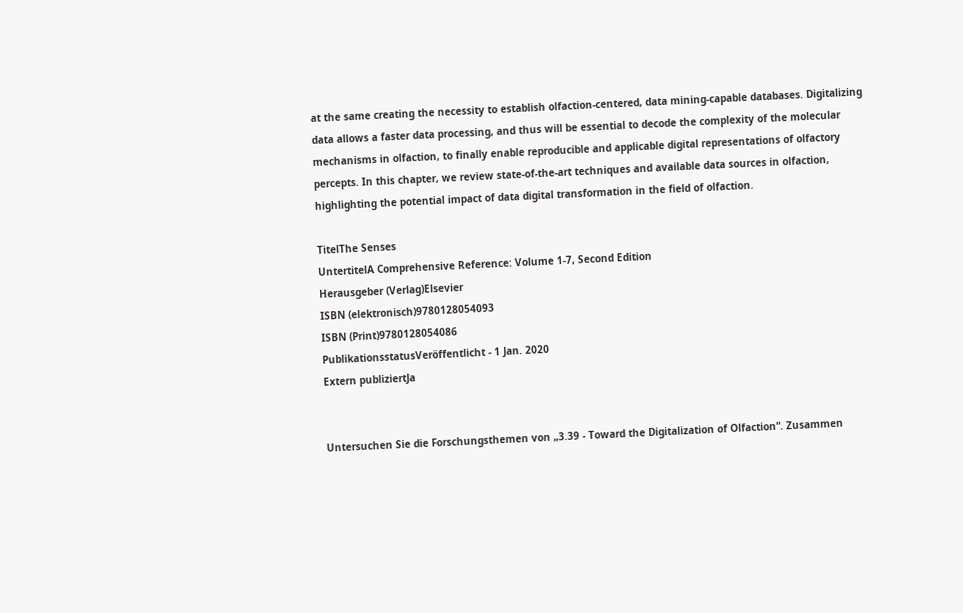at the same creating the necessity to establish olfaction-centered, data mining-capable databases. Digitalizing data allows a faster data processing, and thus will be essential to decode the complexity of the molecular mechanisms in olfaction, to finally enable reproducible and applicable digital representations of olfactory percepts. In this chapter, we review state-of-the-art techniques and available data sources in olfaction, highlighting the potential impact of data digital transformation in the field of olfaction.

TitelThe Senses
UntertitelA Comprehensive Reference: Volume 1-7, Second Edition
Herausgeber (Verlag)Elsevier
ISBN (elektronisch)9780128054093
ISBN (Print)9780128054086
PublikationsstatusVeröffentlicht - 1 Jan. 2020
Extern publiziertJa


Untersuchen Sie die Forschungsthemen von „3.39 - Toward the Digitalization of Olfaction“. Zusammen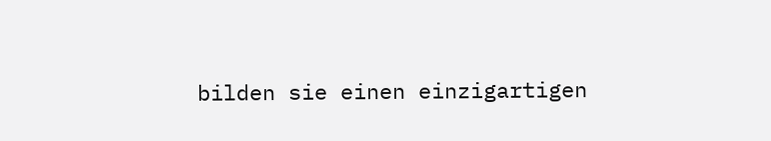bilden sie einen einzigartigen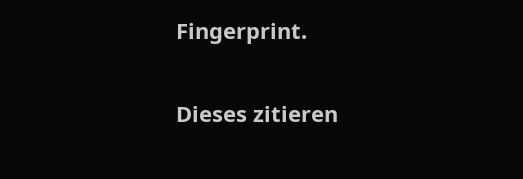Fingerprint.

Dieses zitieren